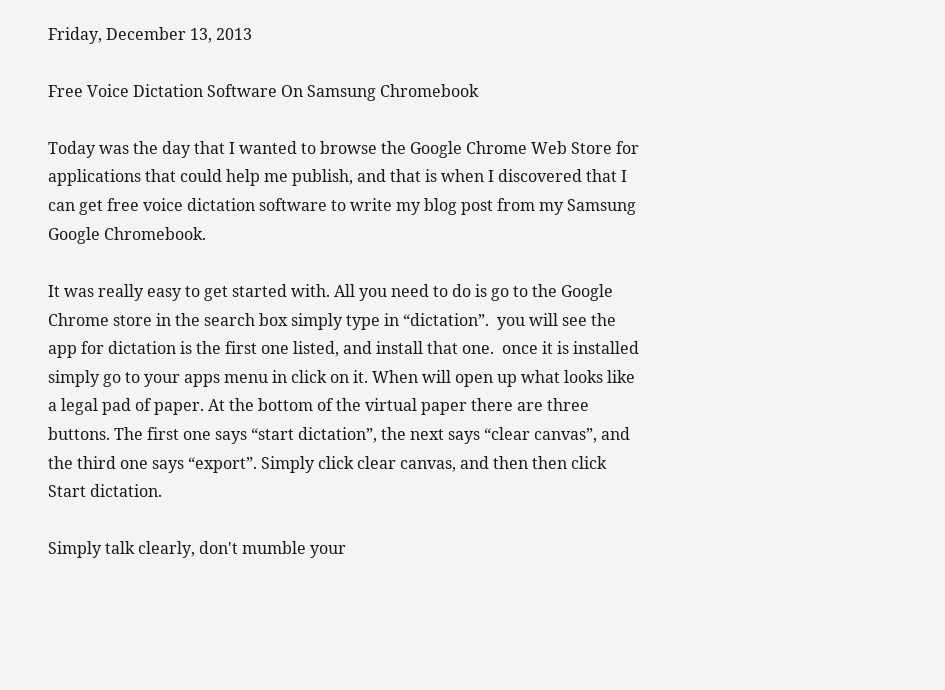Friday, December 13, 2013

Free Voice Dictation Software On Samsung Chromebook

Today was the day that I wanted to browse the Google Chrome Web Store for applications that could help me publish, and that is when I discovered that I can get free voice dictation software to write my blog post from my Samsung Google Chromebook.

It was really easy to get started with. All you need to do is go to the Google Chrome store in the search box simply type in “dictation”.  you will see the app for dictation is the first one listed, and install that one.  once it is installed simply go to your apps menu in click on it. When will open up what looks like a legal pad of paper. At the bottom of the virtual paper there are three buttons. The first one says “start dictation”, the next says “clear canvas”, and the third one says “export”. Simply click clear canvas, and then then click Start dictation.

Simply talk clearly, don't mumble your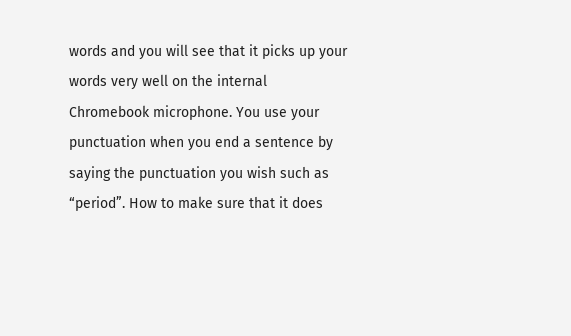words and you will see that it picks up your words very well on the internal Chromebook microphone. You use your punctuation when you end a sentence by saying the punctuation you wish such as “period”. How to make sure that it does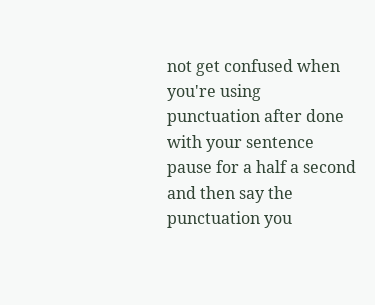not get confused when you're using punctuation after done with your sentence pause for a half a second and then say the punctuation you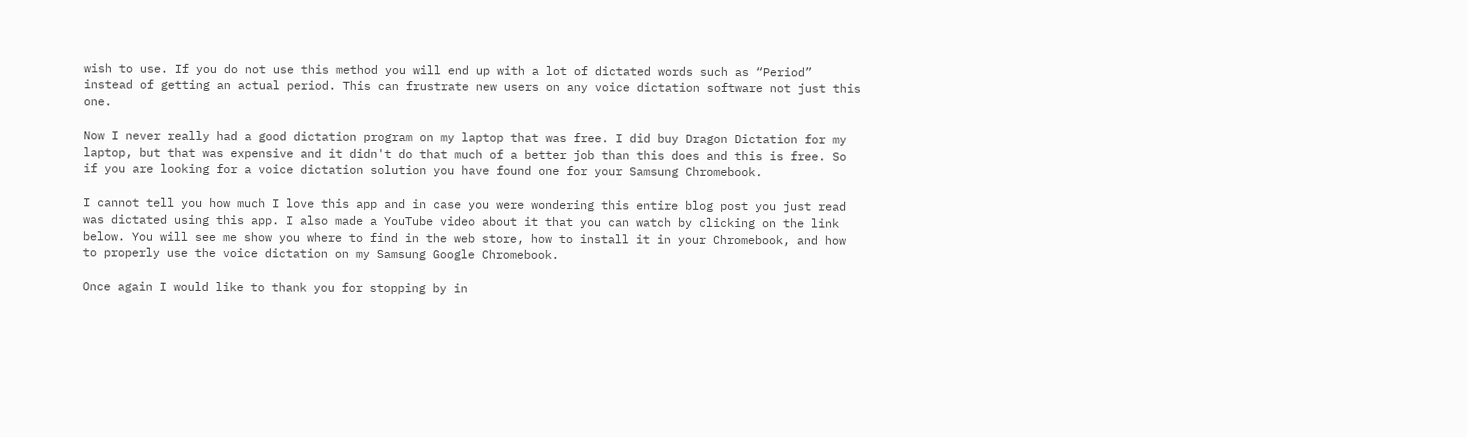wish to use. If you do not use this method you will end up with a lot of dictated words such as “Period” instead of getting an actual period. This can frustrate new users on any voice dictation software not just this one.

Now I never really had a good dictation program on my laptop that was free. I did buy Dragon Dictation for my laptop, but that was expensive and it didn't do that much of a better job than this does and this is free. So if you are looking for a voice dictation solution you have found one for your Samsung Chromebook.

I cannot tell you how much I love this app and in case you were wondering this entire blog post you just read was dictated using this app. I also made a YouTube video about it that you can watch by clicking on the link below. You will see me show you where to find in the web store, how to install it in your Chromebook, and how to properly use the voice dictation on my Samsung Google Chromebook.

Once again I would like to thank you for stopping by in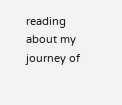reading about my journey of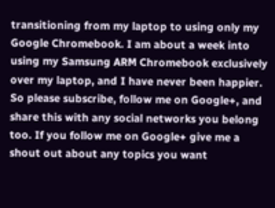transitioning from my laptop to using only my Google Chromebook. I am about a week into using my Samsung ARM Chromebook exclusively over my laptop, and I have never been happier. So please subscribe, follow me on Google+, and share this with any social networks you belong too. If you follow me on Google+ give me a shout out about any topics you want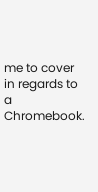me to cover in regards to a Chromebook.